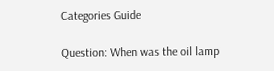Categories Guide

Question: When was the oil lamp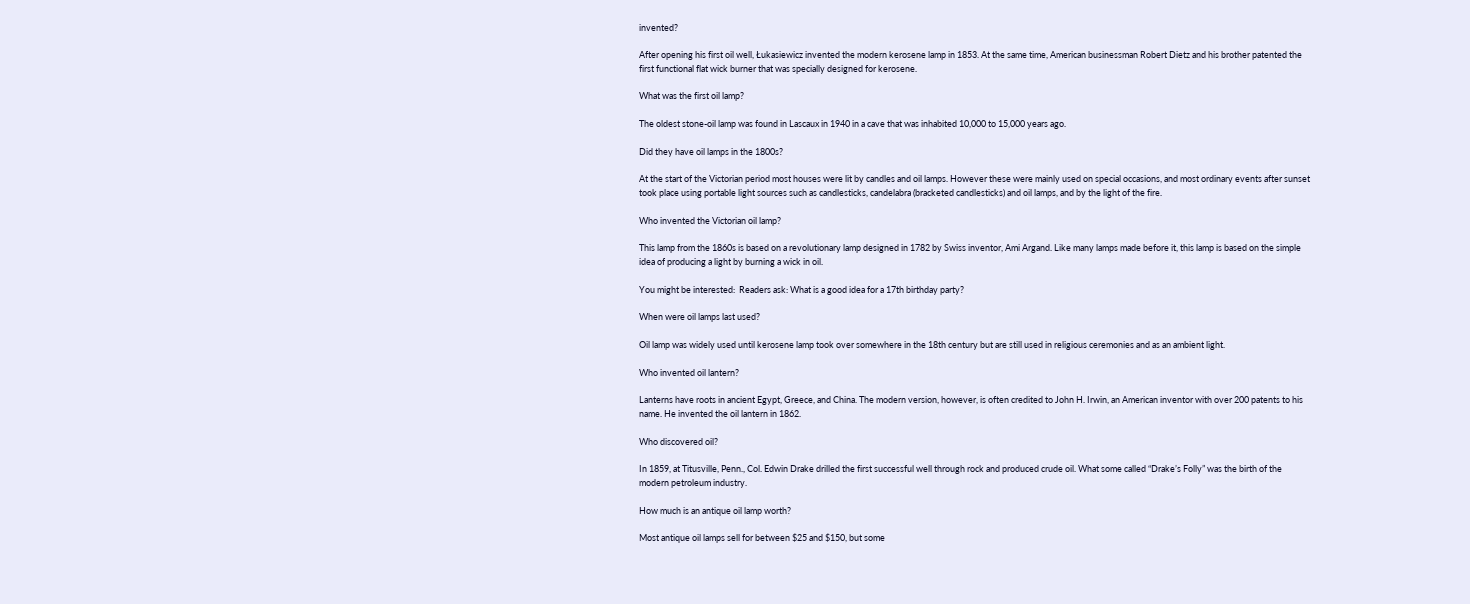invented?

After opening his first oil well, Łukasiewicz invented the modern kerosene lamp in 1853. At the same time, American businessman Robert Dietz and his brother patented the first functional flat wick burner that was specially designed for kerosene.

What was the first oil lamp?

The oldest stone-oil lamp was found in Lascaux in 1940 in a cave that was inhabited 10,000 to 15,000 years ago.

Did they have oil lamps in the 1800s?

At the start of the Victorian period most houses were lit by candles and oil lamps. However these were mainly used on special occasions, and most ordinary events after sunset took place using portable light sources such as candlesticks, candelabra (bracketed candlesticks) and oil lamps, and by the light of the fire.

Who invented the Victorian oil lamp?

This lamp from the 1860s is based on a revolutionary lamp designed in 1782 by Swiss inventor, Ami Argand. Like many lamps made before it, this lamp is based on the simple idea of producing a light by burning a wick in oil.

You might be interested:  Readers ask: What is a good idea for a 17th birthday party?

When were oil lamps last used?

Oil lamp was widely used until kerosene lamp took over somewhere in the 18th century but are still used in religious ceremonies and as an ambient light.

Who invented oil lantern?

Lanterns have roots in ancient Egypt, Greece, and China. The modern version, however, is often credited to John H. Irwin, an American inventor with over 200 patents to his name. He invented the oil lantern in 1862.

Who discovered oil?

In 1859, at Titusville, Penn., Col. Edwin Drake drilled the first successful well through rock and produced crude oil. What some called “Drake’s Folly” was the birth of the modern petroleum industry.

How much is an antique oil lamp worth?

Most antique oil lamps sell for between $25 and $150, but some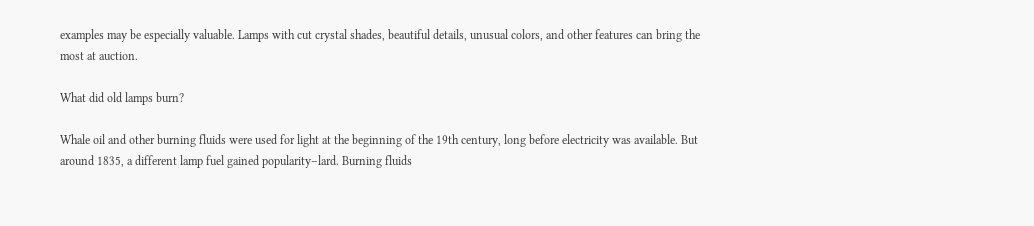examples may be especially valuable. Lamps with cut crystal shades, beautiful details, unusual colors, and other features can bring the most at auction.

What did old lamps burn?

Whale oil and other burning fluids were used for light at the beginning of the 19th century, long before electricity was available. But around 1835, a different lamp fuel gained popularity–lard. Burning fluids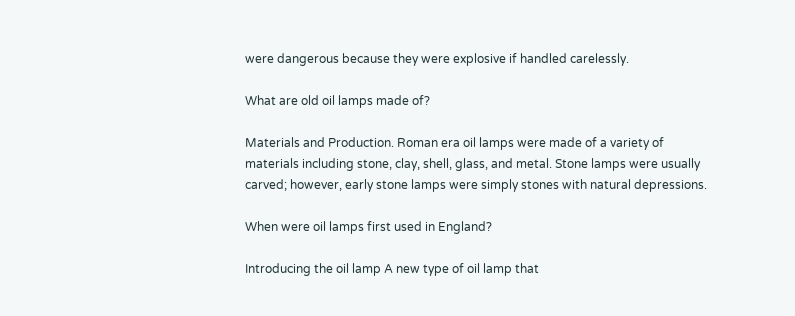were dangerous because they were explosive if handled carelessly.

What are old oil lamps made of?

Materials and Production. Roman era oil lamps were made of a variety of materials including stone, clay, shell, glass, and metal. Stone lamps were usually carved; however, early stone lamps were simply stones with natural depressions.

When were oil lamps first used in England?

Introducing the oil lamp A new type of oil lamp that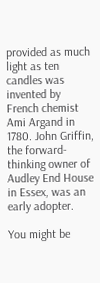provided as much light as ten candles was invented by French chemist Ami Argand in 1780. John Griffin, the forward-thinking owner of Audley End House in Essex, was an early adopter.

You might be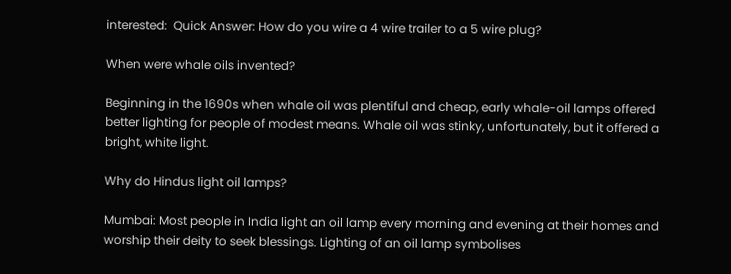interested:  Quick Answer: How do you wire a 4 wire trailer to a 5 wire plug?

When were whale oils invented?

Beginning in the 1690s when whale oil was plentiful and cheap, early whale-oil lamps offered better lighting for people of modest means. Whale oil was stinky, unfortunately, but it offered a bright, white light.

Why do Hindus light oil lamps?

Mumbai: Most people in India light an oil lamp every morning and evening at their homes and worship their deity to seek blessings. Lighting of an oil lamp symbolises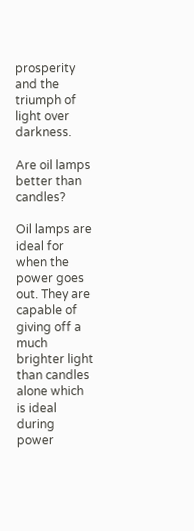prosperity and the triumph of light over darkness.

Are oil lamps better than candles?

Oil lamps are ideal for when the power goes out. They are capable of giving off a much brighter light than candles alone which is ideal during power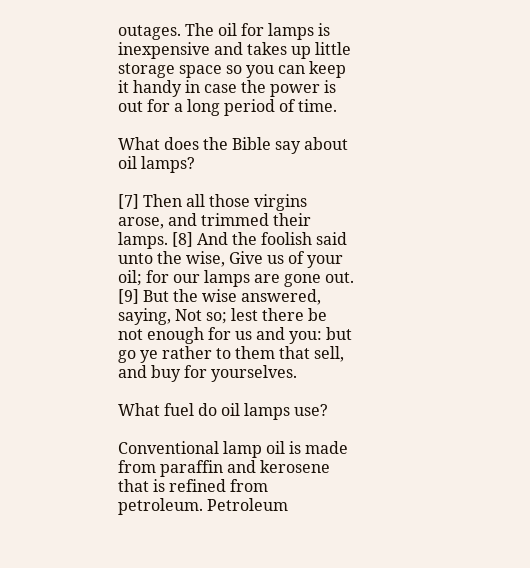outages. The oil for lamps is inexpensive and takes up little storage space so you can keep it handy in case the power is out for a long period of time.

What does the Bible say about oil lamps?

[7] Then all those virgins arose, and trimmed their lamps. [8] And the foolish said unto the wise, Give us of your oil; for our lamps are gone out. [9] But the wise answered, saying, Not so; lest there be not enough for us and you: but go ye rather to them that sell, and buy for yourselves.

What fuel do oil lamps use?

Conventional lamp oil is made from paraffin and kerosene that is refined from petroleum. Petroleum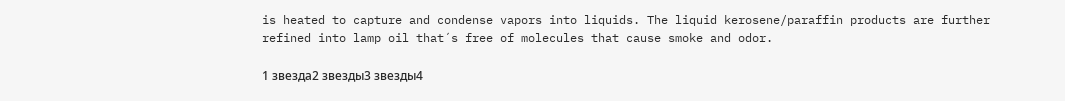is heated to capture and condense vapors into liquids. The liquid kerosene/paraffin products are further refined into lamp oil that´s free of molecules that cause smoke and odor.

1 звезда2 звезды3 звезды4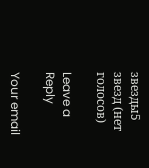звезды5 звезд (нет голосов)

Leave a Reply

Your email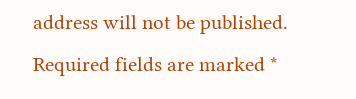address will not be published. Required fields are marked *